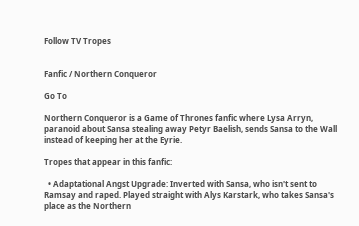Follow TV Tropes


Fanfic / Northern Conqueror

Go To

Northern Conqueror is a Game of Thrones fanfic where Lysa Arryn, paranoid about Sansa stealing away Petyr Baelish, sends Sansa to the Wall instead of keeping her at the Eyrie.

Tropes that appear in this fanfic:

  • Adaptational Angst Upgrade: Inverted with Sansa, who isn't sent to Ramsay and raped. Played straight with Alys Karstark, who takes Sansa's place as the Northern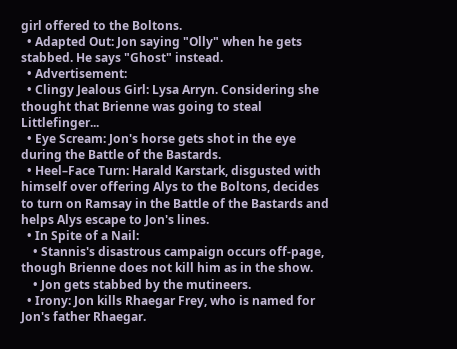girl offered to the Boltons.
  • Adapted Out: Jon saying "Olly" when he gets stabbed. He says "Ghost" instead.
  • Advertisement:
  • Clingy Jealous Girl: Lysa Arryn. Considering she thought that Brienne was going to steal Littlefinger...
  • Eye Scream: Jon's horse gets shot in the eye during the Battle of the Bastards.
  • Heel–Face Turn: Harald Karstark, disgusted with himself over offering Alys to the Boltons, decides to turn on Ramsay in the Battle of the Bastards and helps Alys escape to Jon's lines.
  • In Spite of a Nail:
    • Stannis's disastrous campaign occurs off-page, though Brienne does not kill him as in the show.
    • Jon gets stabbed by the mutineers.
  • Irony: Jon kills Rhaegar Frey, who is named for Jon's father Rhaegar.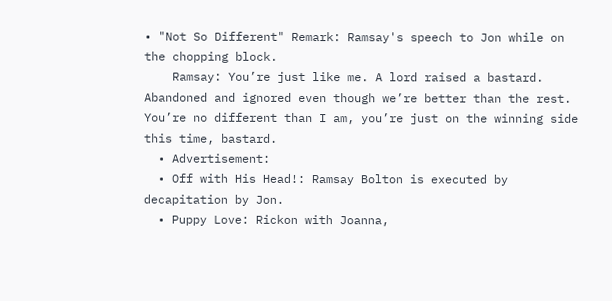• "Not So Different" Remark: Ramsay's speech to Jon while on the chopping block.
    Ramsay: You’re just like me. A lord raised a bastard. Abandoned and ignored even though we’re better than the rest. You’re no different than I am, you’re just on the winning side this time, bastard.
  • Advertisement:
  • Off with His Head!: Ramsay Bolton is executed by decapitation by Jon.
  • Puppy Love: Rickon with Joanna,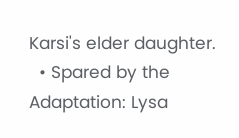Karsi's elder daughter.
  • Spared by the Adaptation: Lysa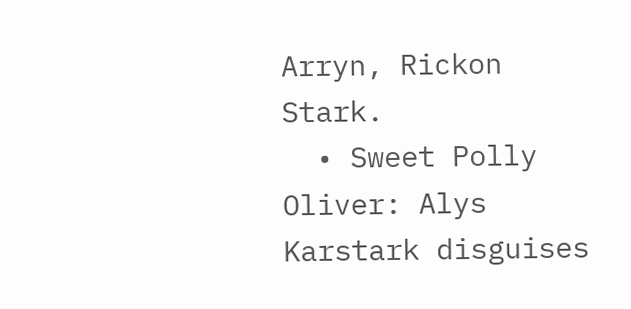Arryn, Rickon Stark.
  • Sweet Polly Oliver: Alys Karstark disguises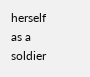herself as a soldier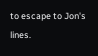to escape to Jon's lines.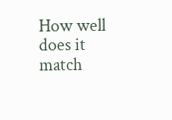How well does it match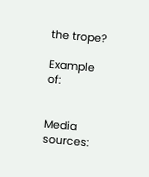the trope?

Example of:


Media sources: